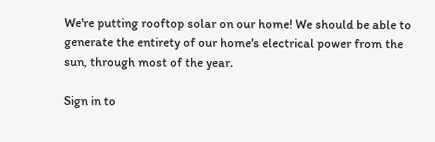We're putting rooftop solar on our home! We should be able to generate the entirety of our home's electrical power from the sun, through most of the year.

Sign in to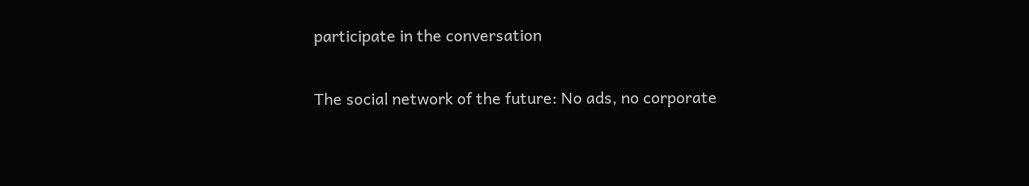participate in the conversation

The social network of the future: No ads, no corporate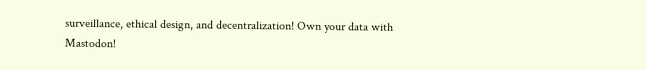surveillance, ethical design, and decentralization! Own your data with Mastodon!